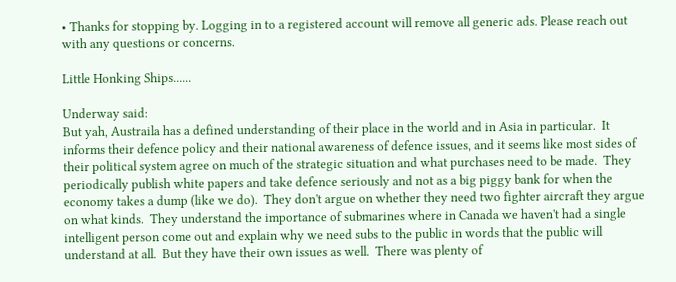• Thanks for stopping by. Logging in to a registered account will remove all generic ads. Please reach out with any questions or concerns.

Little Honking Ships......

Underway said:
But yah, Austraila has a defined understanding of their place in the world and in Asia in particular.  It informs their defence policy and their national awareness of defence issues, and it seems like most sides of their political system agree on much of the strategic situation and what purchases need to be made.  They periodically publish white papers and take defence seriously and not as a big piggy bank for when the economy takes a dump (like we do).  They don't argue on whether they need two fighter aircraft they argue on what kinds.  They understand the importance of submarines where in Canada we haven't had a single intelligent person come out and explain why we need subs to the public in words that the public will understand at all.  But they have their own issues as well.  There was plenty of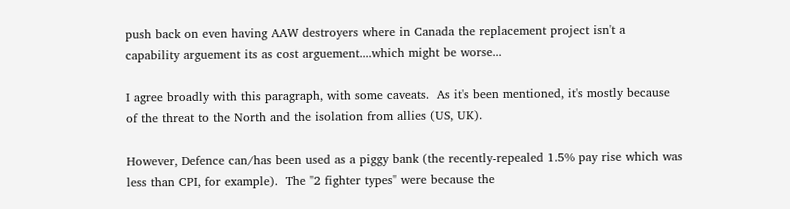push back on even having AAW destroyers where in Canada the replacement project isn't a capability arguement its as cost arguement....which might be worse...

I agree broadly with this paragraph, with some caveats.  As it's been mentioned, it's mostly because of the threat to the North and the isolation from allies (US, UK).

However, Defence can/has been used as a piggy bank (the recently-repealed 1.5% pay rise which was less than CPI, for example).  The "2 fighter types" were because the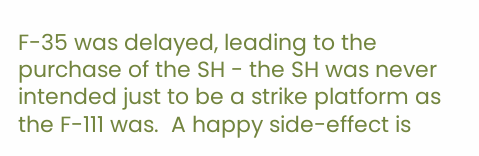F-35 was delayed, leading to the purchase of the SH - the SH was never intended just to be a strike platform as the F-111 was.  A happy side-effect is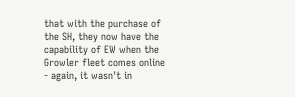that with the purchase of the SH, they now have the capability of EW when the Growler fleet comes online - again, it wasn't in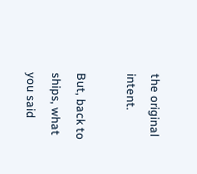the original intent.

But, back to ships, what you said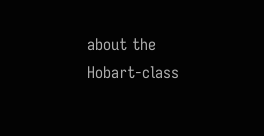about the Hobart-class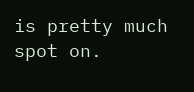is pretty much spot on.